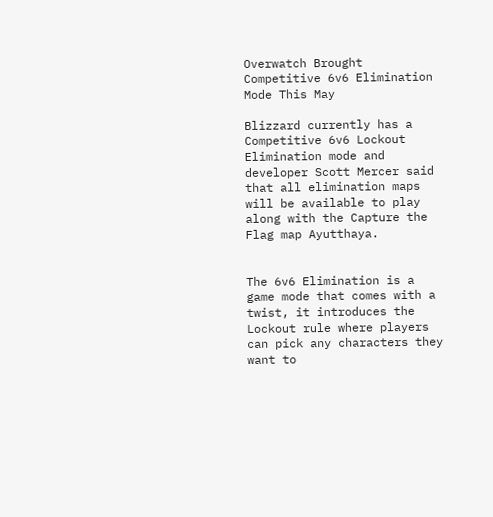Overwatch Brought Competitive 6v6 Elimination Mode This May

Blizzard currently has a Competitive 6v6 Lockout Elimination mode and developer Scott Mercer said that all elimination maps will be available to play along with the Capture the Flag map Ayutthaya.


The 6v6 Elimination is a game mode that comes with a twist, it introduces the Lockout rule where players can pick any characters they want to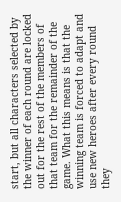start, but all characters selected by the winner of each round are locked out for the rest of the members of that team for the remainder of the game. What this means is that the winning team is forced to adapt and use new heroes after every round they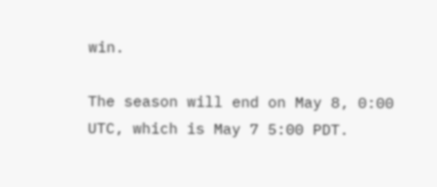win.

The season will end on May 8, 0:00 UTC, which is May 7 5:00 PDT.